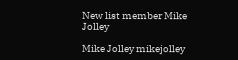New list member Mike Jolley

Mike Jolley mikejolley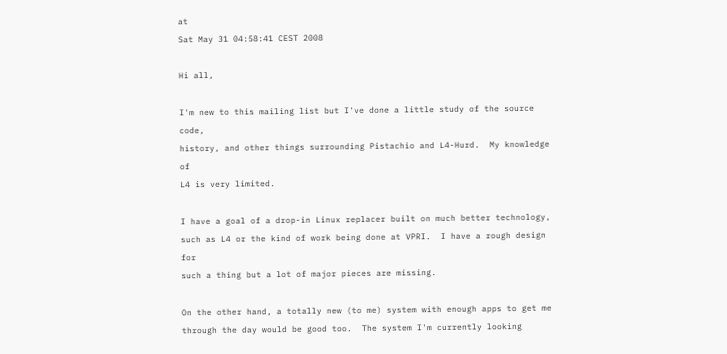at
Sat May 31 04:58:41 CEST 2008

Hi all,

I'm new to this mailing list but I've done a little study of the source code,
history, and other things surrounding Pistachio and L4-Hurd.  My knowledge of
L4 is very limited.

I have a goal of a drop-in Linux replacer built on much better technology,
such as L4 or the kind of work being done at VPRI.  I have a rough design for
such a thing but a lot of major pieces are missing.

On the other hand, a totally new (to me) system with enough apps to get me
through the day would be good too.  The system I'm currently looking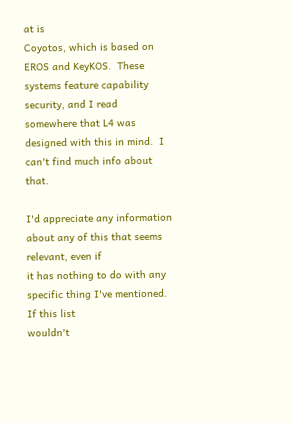at is
Coyotos, which is based on EROS and KeyKOS.  These systems feature capability
security, and I read somewhere that L4 was designed with this in mind.  I
can't find much info about that.

I'd appreciate any information about any of this that seems relevant, even if
it has nothing to do with any specific thing I've mentioned.  If this list
wouldn't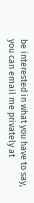be interested in what you have to say, you can email me privately at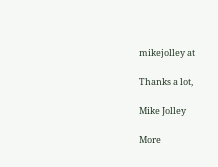mikejolley at

Thanks a lot,

Mike Jolley

More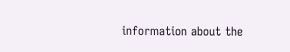information about the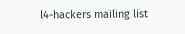l4-hackers mailing list